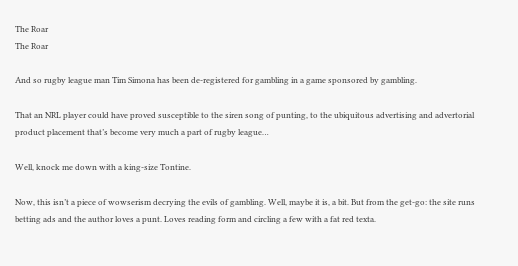The Roar
The Roar

And so rugby league man Tim Simona has been de-registered for gambling in a game sponsored by gambling.

That an NRL player could have proved susceptible to the siren song of punting, to the ubiquitous advertising and advertorial product placement that’s become very much a part of rugby league…

Well, knock me down with a king-size Tontine.

Now, this isn’t a piece of wowserism decrying the evils of gambling. Well, maybe it is, a bit. But from the get-go: the site runs betting ads and the author loves a punt. Loves reading form and circling a few with a fat red texta.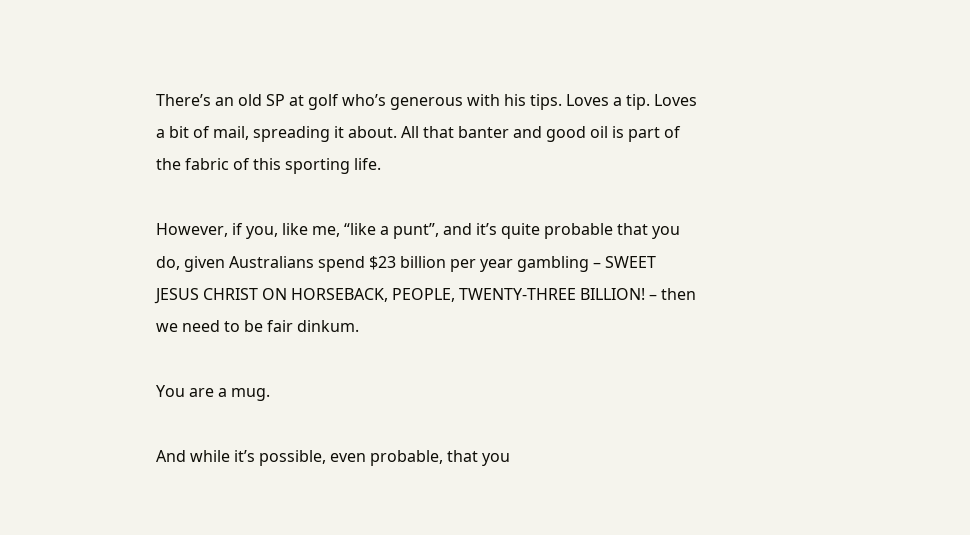There’s an old SP at golf who’s generous with his tips. Loves a tip. Loves a bit of mail, spreading it about. All that banter and good oil is part of the fabric of this sporting life.

However, if you, like me, “like a punt”, and it’s quite probable that you do, given Australians spend $23 billion per year gambling – SWEET JESUS CHRIST ON HORSEBACK, PEOPLE, TWENTY-THREE BILLION! – then we need to be fair dinkum.

You are a mug.

And while it’s possible, even probable, that you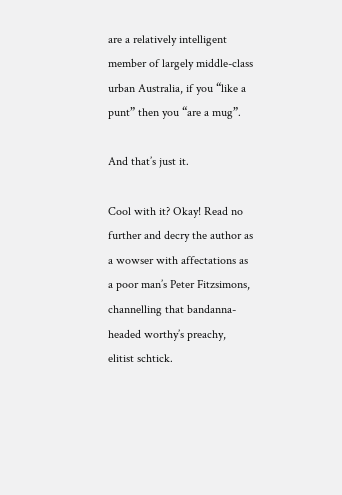are a relatively intelligent member of largely middle-class urban Australia, if you “like a punt” then you “are a mug”.

And that’s just it.

Cool with it? Okay! Read no further and decry the author as a wowser with affectations as a poor man’s Peter Fitzsimons, channelling that bandanna-headed worthy’s preachy, elitist schtick.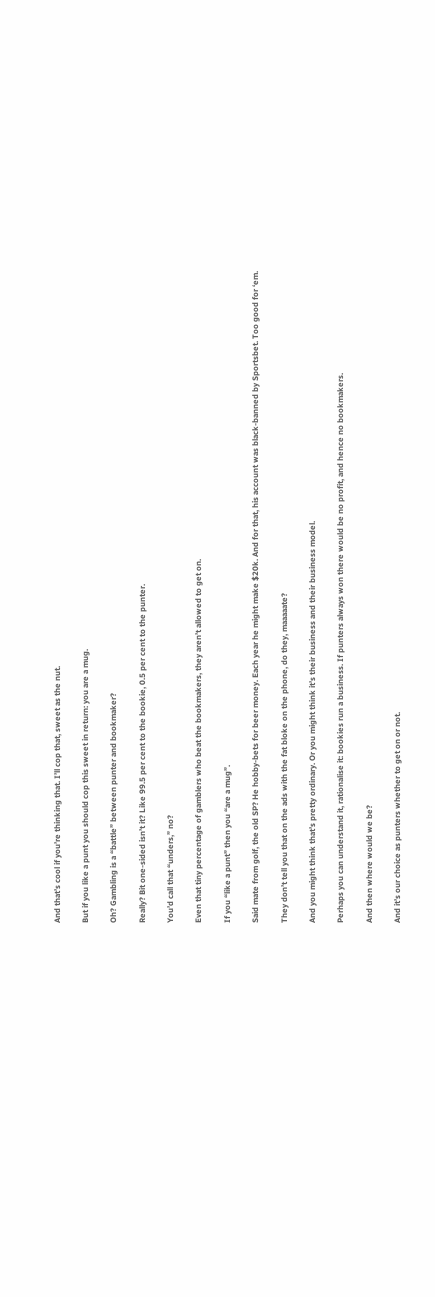And that’s cool if you’re thinking that. I’ll cop that, sweet as the nut.

But if you like a punt you should cop this sweet in return: you are a mug.

Oh? Gambling is a “battle” between punter and bookmaker?

Really? Bit one-sided isn’t it? Like 99.5 per cent to the bookie, 0.5 per cent to the punter.

You’d call that “unders,” no?

Even that tiny percentage of gamblers who beat the bookmakers, they aren’t allowed to get on.

If you “like a punt” then you “are a mug”.

Said mate from golf, the old SP? He hobby-bets for beer money. Each year he might make $20k. And for that, his account was black-banned by Sportsbet. Too good for ‘em.

They don’t tell you that on the ads with the fat bloke on the phone, do they, maaaaate?

And you might think that’s pretty ordinary. Or you might think it’s their business and their business model.

Perhaps you can understand it, rationalise it: bookies run a business. If punters always won there would be no profit, and hence no bookmakers.

And then where would we be?

And it’s our choice as punters whether to get on or not.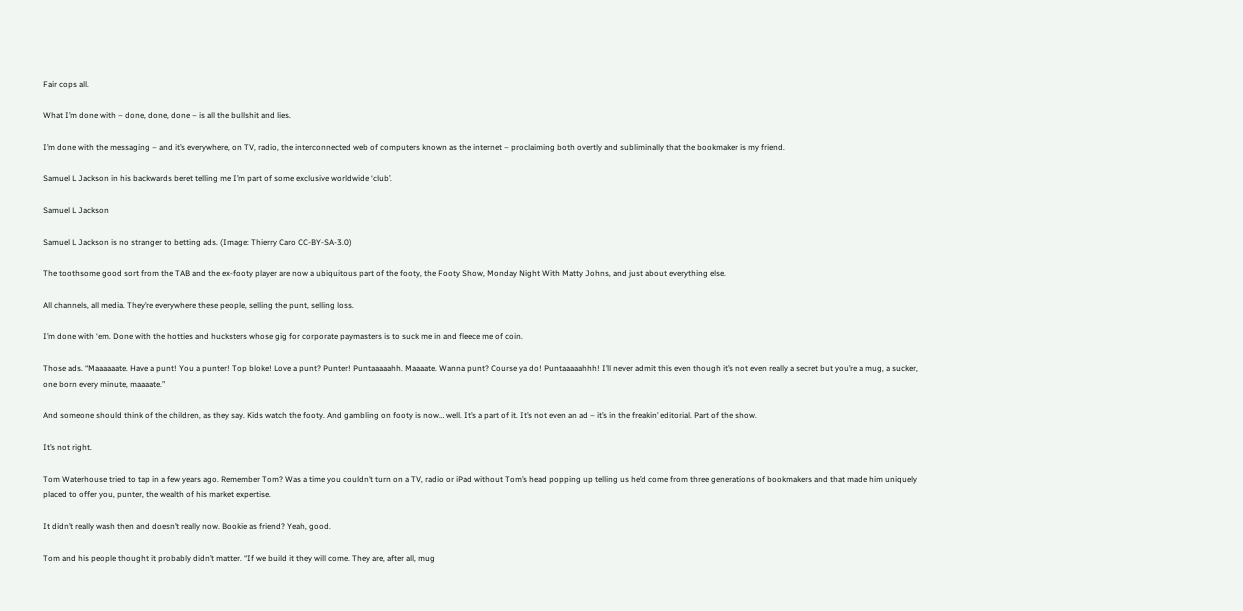Fair cops all.

What I’m done with – done, done, done – is all the bullshit and lies.

I’m done with the messaging – and it’s everywhere, on TV, radio, the interconnected web of computers known as the internet – proclaiming both overtly and subliminally that the bookmaker is my friend.

Samuel L Jackson in his backwards beret telling me I’m part of some exclusive worldwide ‘club’.

Samuel L Jackson

Samuel L Jackson is no stranger to betting ads. (Image: Thierry Caro CC-BY-SA-3.0)

The toothsome good sort from the TAB and the ex-footy player are now a ubiquitous part of the footy, the Footy Show, Monday Night With Matty Johns, and just about everything else.

All channels, all media. They’re everywhere these people, selling the punt, selling loss.

I’m done with ‘em. Done with the hotties and hucksters whose gig for corporate paymasters is to suck me in and fleece me of coin.

Those ads. “Maaaaaate. Have a punt! You a punter! Top bloke! Love a punt? Punter! Puntaaaaahh. Maaaate. Wanna punt? Course ya do! Puntaaaaahhh! I’ll never admit this even though it’s not even really a secret but you’re a mug, a sucker, one born every minute, maaaate.”

And someone should think of the children, as they say. Kids watch the footy. And gambling on footy is now… well. It’s a part of it. It’s not even an ad – it’s in the freakin’ editorial. Part of the show.

It’s not right.

Tom Waterhouse tried to tap in a few years ago. Remember Tom? Was a time you couldn’t turn on a TV, radio or iPad without Tom’s head popping up telling us he’d come from three generations of bookmakers and that made him uniquely placed to offer you, punter, the wealth of his market expertise.

It didn’t really wash then and doesn’t really now. Bookie as friend? Yeah, good.

Tom and his people thought it probably didn’t matter. “If we build it they will come. They are, after all, mug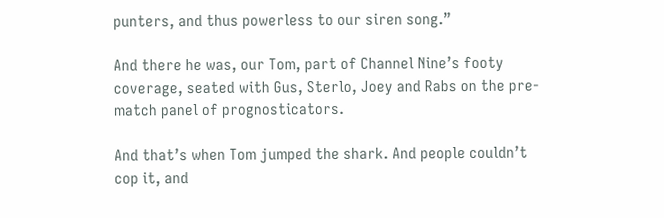punters, and thus powerless to our siren song.”

And there he was, our Tom, part of Channel Nine’s footy coverage, seated with Gus, Sterlo, Joey and Rabs on the pre-match panel of prognosticators.

And that’s when Tom jumped the shark. And people couldn’t cop it, and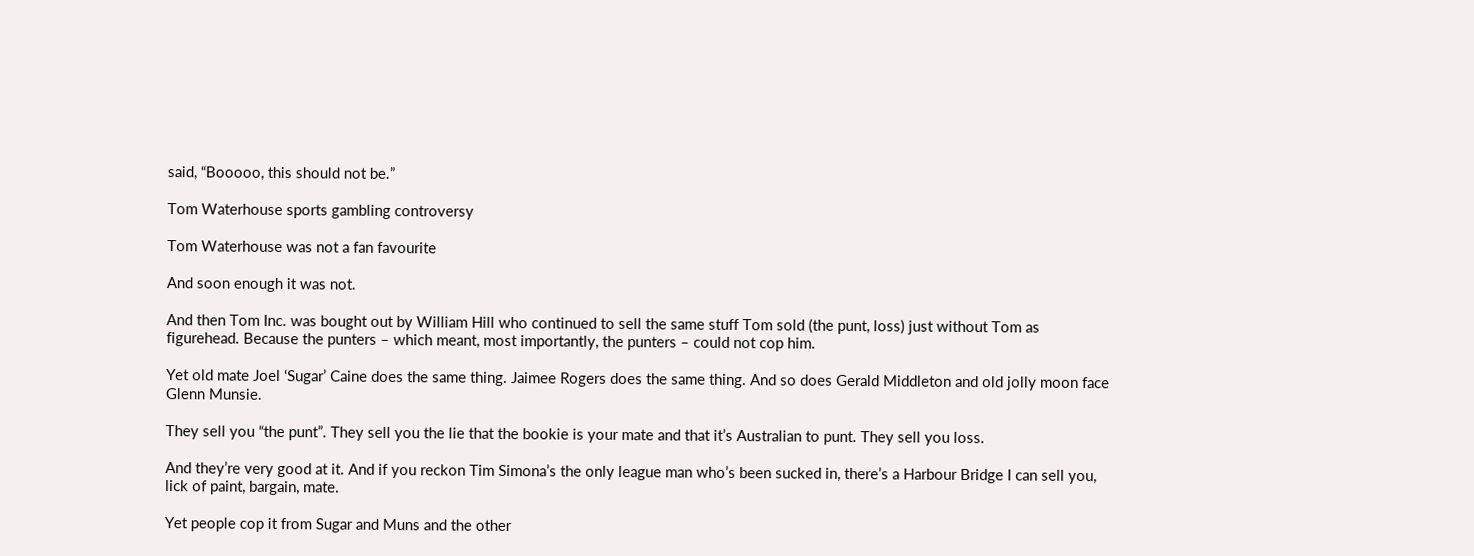said, “Booooo, this should not be.”

Tom Waterhouse sports gambling controversy

Tom Waterhouse was not a fan favourite

And soon enough it was not.

And then Tom Inc. was bought out by William Hill who continued to sell the same stuff Tom sold (the punt, loss) just without Tom as figurehead. Because the punters – which meant, most importantly, the punters – could not cop him.

Yet old mate Joel ‘Sugar’ Caine does the same thing. Jaimee Rogers does the same thing. And so does Gerald Middleton and old jolly moon face Glenn Munsie.

They sell you “the punt”. They sell you the lie that the bookie is your mate and that it’s Australian to punt. They sell you loss.

And they’re very good at it. And if you reckon Tim Simona’s the only league man who’s been sucked in, there’s a Harbour Bridge I can sell you, lick of paint, bargain, mate.

Yet people cop it from Sugar and Muns and the other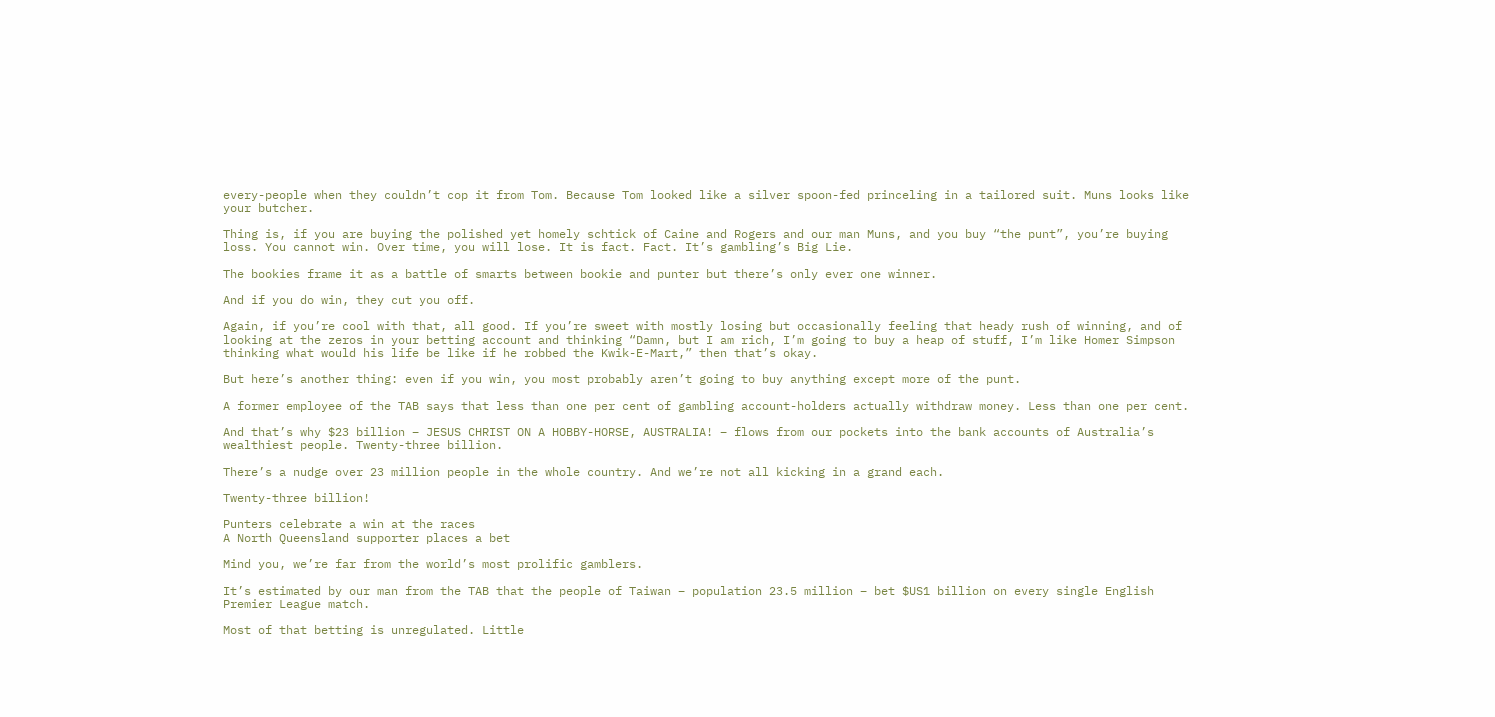every-people when they couldn’t cop it from Tom. Because Tom looked like a silver spoon-fed princeling in a tailored suit. Muns looks like your butcher.

Thing is, if you are buying the polished yet homely schtick of Caine and Rogers and our man Muns, and you buy “the punt”, you’re buying loss. You cannot win. Over time, you will lose. It is fact. Fact. It’s gambling’s Big Lie.

The bookies frame it as a battle of smarts between bookie and punter but there’s only ever one winner.

And if you do win, they cut you off.

Again, if you’re cool with that, all good. If you’re sweet with mostly losing but occasionally feeling that heady rush of winning, and of looking at the zeros in your betting account and thinking “Damn, but I am rich, I’m going to buy a heap of stuff, I’m like Homer Simpson thinking what would his life be like if he robbed the Kwik-E-Mart,” then that’s okay.

But here’s another thing: even if you win, you most probably aren’t going to buy anything except more of the punt.

A former employee of the TAB says that less than one per cent of gambling account-holders actually withdraw money. Less than one per cent.

And that’s why $23 billion – JESUS CHRIST ON A HOBBY-HORSE, AUSTRALIA! – flows from our pockets into the bank accounts of Australia’s wealthiest people. Twenty-three billion.

There’s a nudge over 23 million people in the whole country. And we’re not all kicking in a grand each.

Twenty-three billion!

Punters celebrate a win at the races
A North Queensland supporter places a bet

Mind you, we’re far from the world’s most prolific gamblers.

It’s estimated by our man from the TAB that the people of Taiwan – population 23.5 million – bet $US1 billion on every single English Premier League match.

Most of that betting is unregulated. Little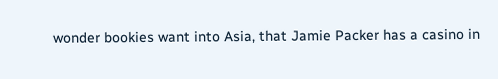wonder bookies want into Asia, that Jamie Packer has a casino in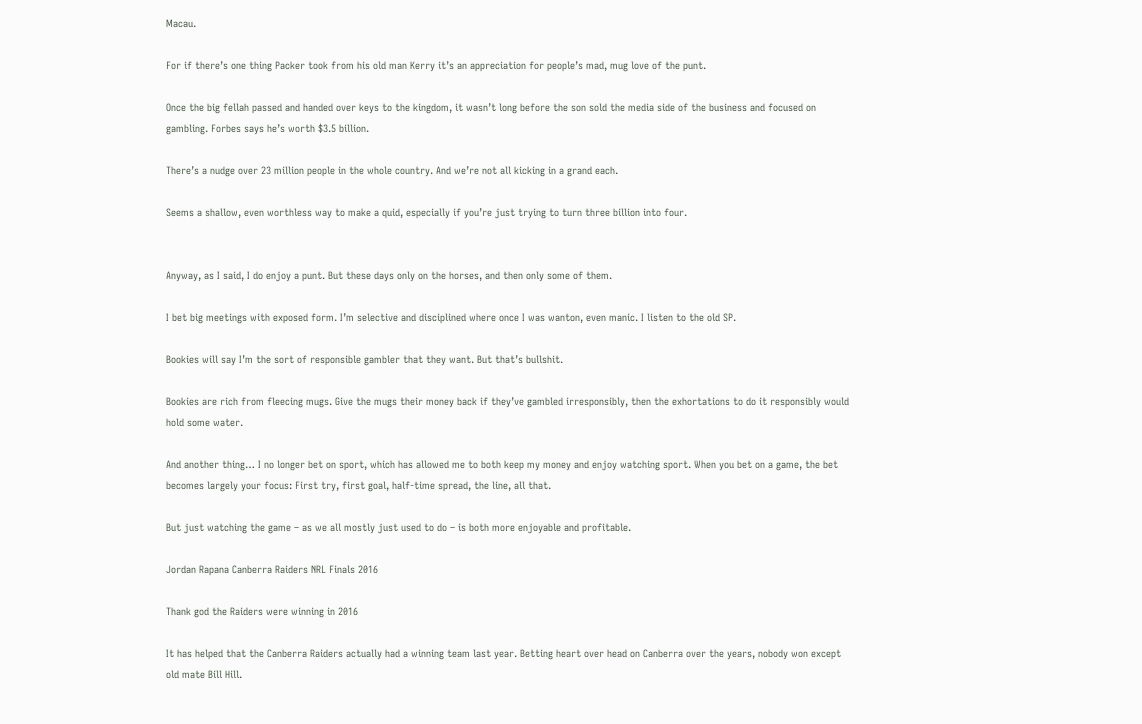Macau.

For if there’s one thing Packer took from his old man Kerry it’s an appreciation for people’s mad, mug love of the punt.

Once the big fellah passed and handed over keys to the kingdom, it wasn’t long before the son sold the media side of the business and focused on gambling. Forbes says he’s worth $3.5 billion.

There’s a nudge over 23 million people in the whole country. And we’re not all kicking in a grand each.

Seems a shallow, even worthless way to make a quid, especially if you’re just trying to turn three billion into four.


Anyway, as I said, I do enjoy a punt. But these days only on the horses, and then only some of them.

I bet big meetings with exposed form. I’m selective and disciplined where once I was wanton, even manic. I listen to the old SP.

Bookies will say I’m the sort of responsible gambler that they want. But that’s bullshit.

Bookies are rich from fleecing mugs. Give the mugs their money back if they’ve gambled irresponsibly, then the exhortations to do it responsibly would hold some water.

And another thing… I no longer bet on sport, which has allowed me to both keep my money and enjoy watching sport. When you bet on a game, the bet becomes largely your focus: First try, first goal, half-time spread, the line, all that.

But just watching the game – as we all mostly just used to do – is both more enjoyable and profitable.

Jordan Rapana Canberra Raiders NRL Finals 2016

Thank god the Raiders were winning in 2016

It has helped that the Canberra Raiders actually had a winning team last year. Betting heart over head on Canberra over the years, nobody won except old mate Bill Hill.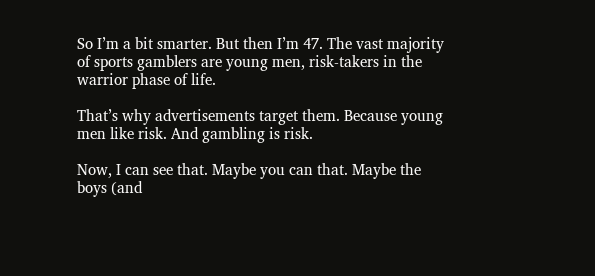So I’m a bit smarter. But then I’m 47. The vast majority of sports gamblers are young men, risk-takers in the warrior phase of life.

That’s why advertisements target them. Because young men like risk. And gambling is risk.

Now, I can see that. Maybe you can that. Maybe the boys (and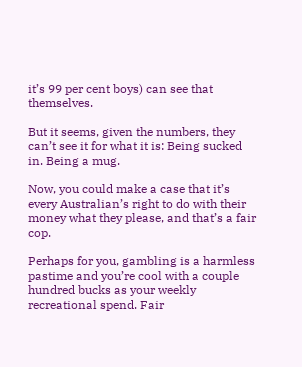it’s 99 per cent boys) can see that themselves.

But it seems, given the numbers, they can’t see it for what it is: Being sucked in. Being a mug.

Now, you could make a case that it’s every Australian’s right to do with their money what they please, and that’s a fair cop.

Perhaps for you, gambling is a harmless pastime and you’re cool with a couple hundred bucks as your weekly recreational spend. Fair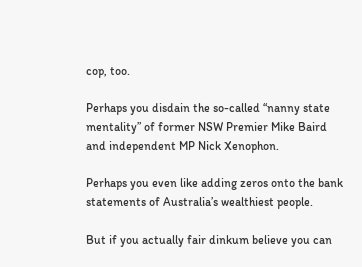cop, too.

Perhaps you disdain the so-called “nanny state mentality” of former NSW Premier Mike Baird and independent MP Nick Xenophon.

Perhaps you even like adding zeros onto the bank statements of Australia’s wealthiest people.

But if you actually fair dinkum believe you can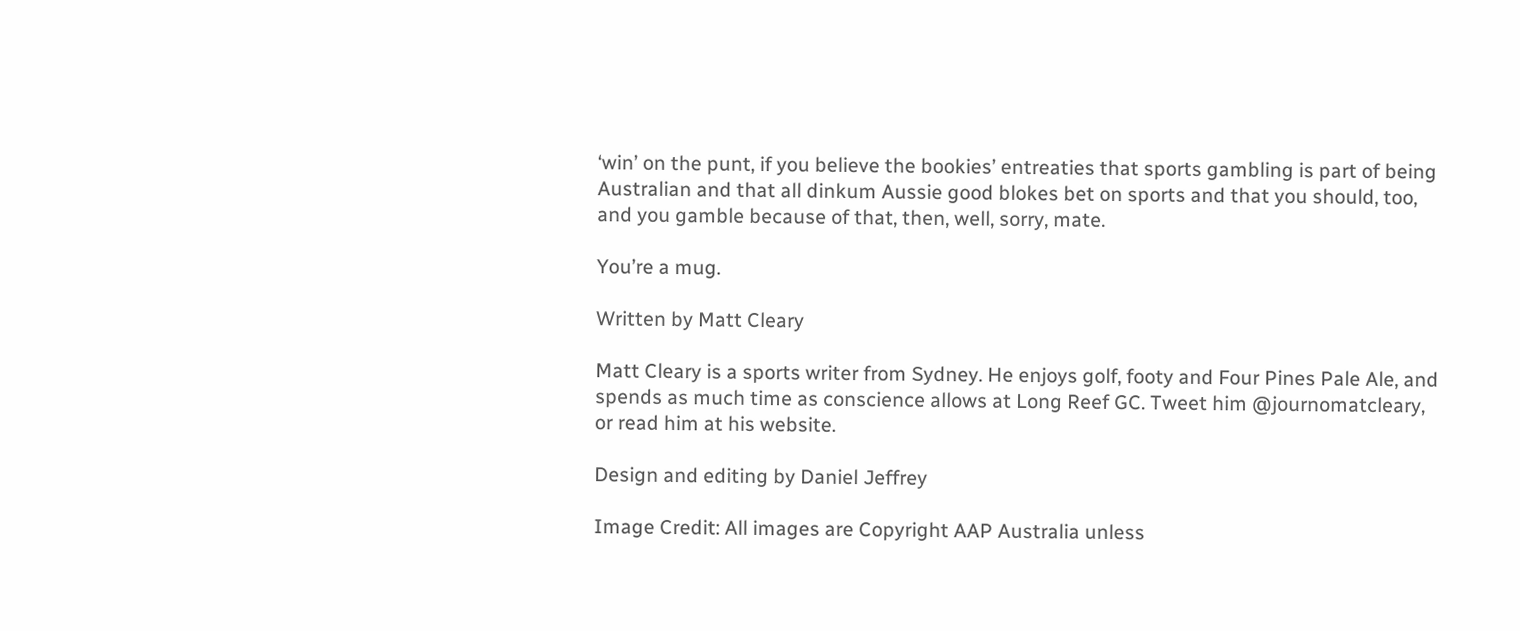‘win’ on the punt, if you believe the bookies’ entreaties that sports gambling is part of being Australian and that all dinkum Aussie good blokes bet on sports and that you should, too, and you gamble because of that, then, well, sorry, mate.

You’re a mug.

Written by Matt Cleary

Matt Cleary is a sports writer from Sydney. He enjoys golf, footy and Four Pines Pale Ale, and spends as much time as conscience allows at Long Reef GC. Tweet him @journomatcleary, or read him at his website.

Design and editing by Daniel Jeffrey

Image Credit: All images are Copyright AAP Australia unless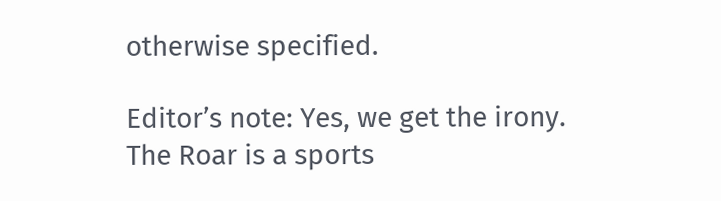otherwise specified.

Editor’s note: Yes, we get the irony. The Roar is a sports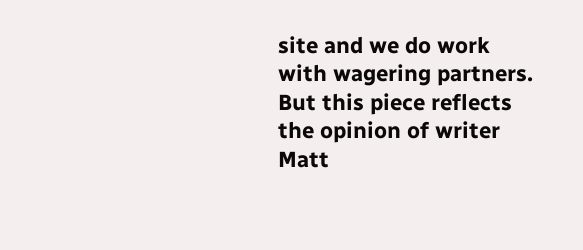site and we do work with wagering partners. But this piece reflects the opinion of writer Matt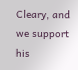Cleary, and we support his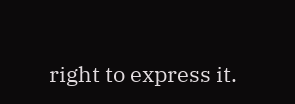right to express it.